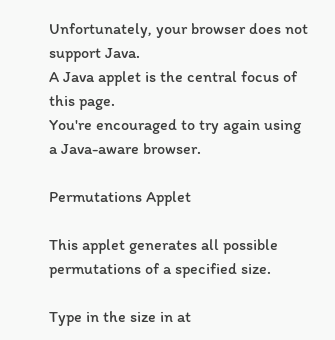Unfortunately, your browser does not support Java.
A Java applet is the central focus of this page.
You're encouraged to try again using a Java-aware browser.

Permutations Applet

This applet generates all possible permutations of a specified size.

Type in the size in at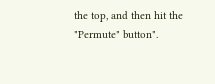the top, and then hit the "Permute" button".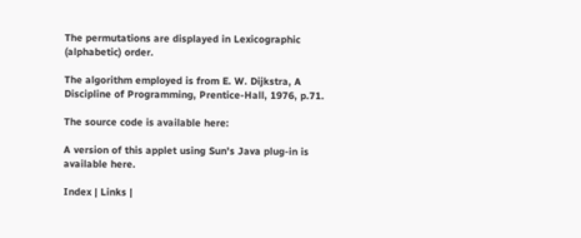The permutations are displayed in Lexicographic (alphabetic) order.

The algorithm employed is from E. W. Dijkstra, A Discipline of Programming, Prentice-Hall, 1976, p.71.

The source code is available here:

A version of this applet using Sun's Java plug-in is available here.

Index | Links |